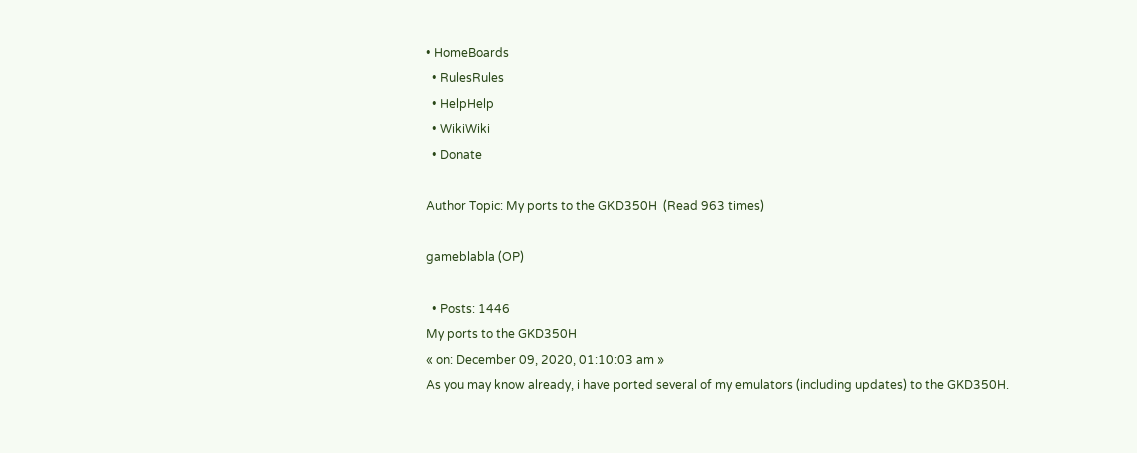• HomeBoards
  • RulesRules
  • HelpHelp
  • WikiWiki
  • Donate

Author Topic: My ports to the GKD350H  (Read 963 times)

gameblabla (OP)

  • Posts: 1446
My ports to the GKD350H
« on: December 09, 2020, 01:10:03 am »
As you may know already, i have ported several of my emulators (including updates) to the GKD350H.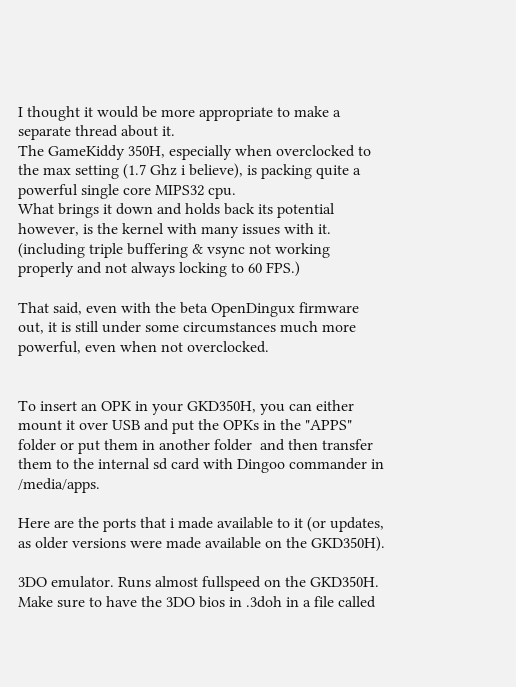I thought it would be more appropriate to make a separate thread about it.
The GameKiddy 350H, especially when overclocked to the max setting (1.7 Ghz i believe), is packing quite a powerful single core MIPS32 cpu.
What brings it down and holds back its potential however, is the kernel with many issues with it. (including triple buffering & vsync not working properly and not always locking to 60 FPS.)

That said, even with the beta OpenDingux firmware out, it is still under some circumstances much more powerful, even when not overclocked.


To insert an OPK in your GKD350H, you can either mount it over USB and put the OPKs in the "APPS" folder or put them in another folder  and then transfer them to the internal sd card with Dingoo commander in /media/apps.

Here are the ports that i made available to it (or updates, as older versions were made available on the GKD350H).

3DO emulator. Runs almost fullspeed on the GKD350H. Make sure to have the 3DO bios in .3doh in a file called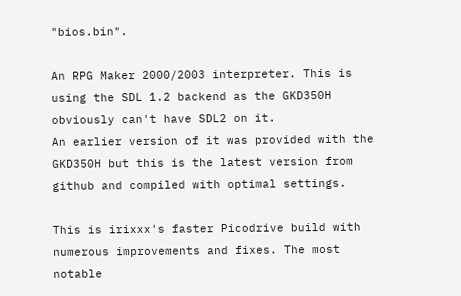"bios.bin".

An RPG Maker 2000/2003 interpreter. This is using the SDL 1.2 backend as the GKD350H obviously can't have SDL2 on it.
An earlier version of it was provided with the GKD350H but this is the latest version from github and compiled with optimal settings.

This is irixxx's faster Picodrive build with numerous improvements and fixes. The most notable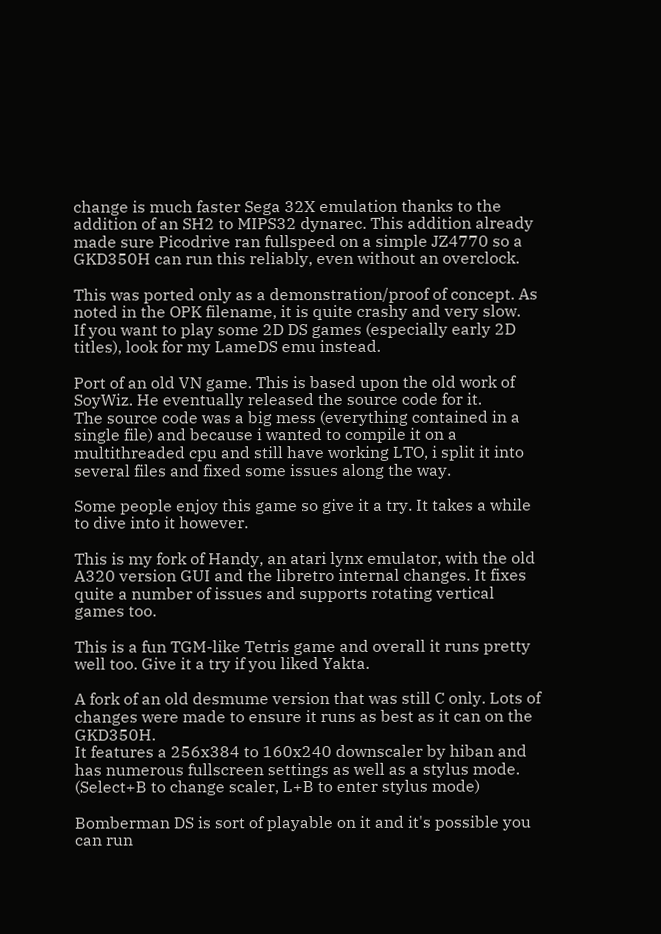change is much faster Sega 32X emulation thanks to the addition of an SH2 to MIPS32 dynarec. This addition already made sure Picodrive ran fullspeed on a simple JZ4770 so a GKD350H can run this reliably, even without an overclock.

This was ported only as a demonstration/proof of concept. As noted in the OPK filename, it is quite crashy and very slow.
If you want to play some 2D DS games (especially early 2D titles), look for my LameDS emu instead.

Port of an old VN game. This is based upon the old work of SoyWiz. He eventually released the source code for it.
The source code was a big mess (everything contained in a single file) and because i wanted to compile it on a multithreaded cpu and still have working LTO, i split it into several files and fixed some issues along the way.

Some people enjoy this game so give it a try. It takes a while to dive into it however.

This is my fork of Handy, an atari lynx emulator, with the old A320 version GUI and the libretro internal changes. It fixes quite a number of issues and supports rotating vertical games too.

This is a fun TGM-like Tetris game and overall it runs pretty well too. Give it a try if you liked Yakta.

A fork of an old desmume version that was still C only. Lots of changes were made to ensure it runs as best as it can on the GKD350H.
It features a 256x384 to 160x240 downscaler by hiban and has numerous fullscreen settings as well as a stylus mode.
(Select+B to change scaler, L+B to enter stylus mode)

Bomberman DS is sort of playable on it and it's possible you can run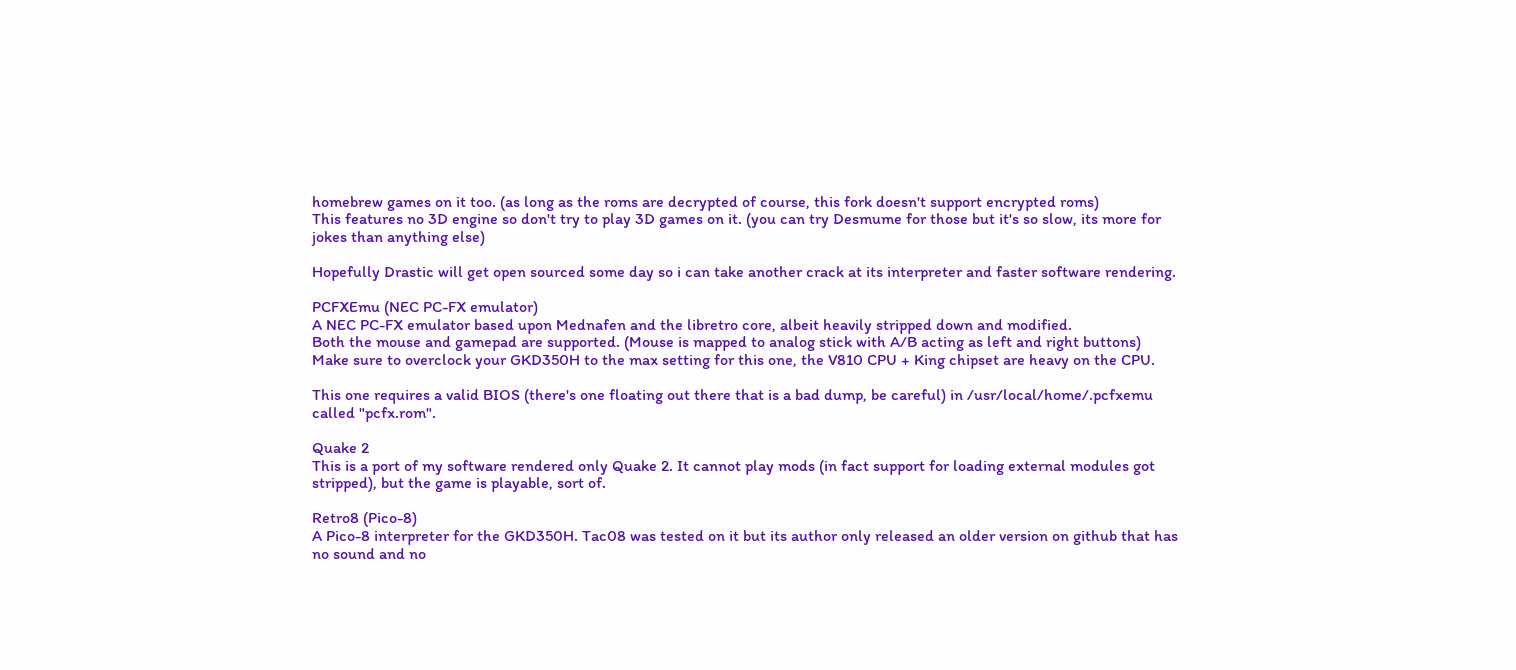homebrew games on it too. (as long as the roms are decrypted of course, this fork doesn't support encrypted roms)
This features no 3D engine so don't try to play 3D games on it. (you can try Desmume for those but it's so slow, its more for jokes than anything else)

Hopefully Drastic will get open sourced some day so i can take another crack at its interpreter and faster software rendering.

PCFXEmu (NEC PC-FX emulator)
A NEC PC-FX emulator based upon Mednafen and the libretro core, albeit heavily stripped down and modified.
Both the mouse and gamepad are supported. (Mouse is mapped to analog stick with A/B acting as left and right buttons)
Make sure to overclock your GKD350H to the max setting for this one, the V810 CPU + King chipset are heavy on the CPU.

This one requires a valid BIOS (there's one floating out there that is a bad dump, be careful) in /usr/local/home/.pcfxemu called "pcfx.rom".

Quake 2
This is a port of my software rendered only Quake 2. It cannot play mods (in fact support for loading external modules got stripped), but the game is playable, sort of.

Retro8 (Pico-8)
A Pico-8 interpreter for the GKD350H. Tac08 was tested on it but its author only released an older version on github that has no sound and no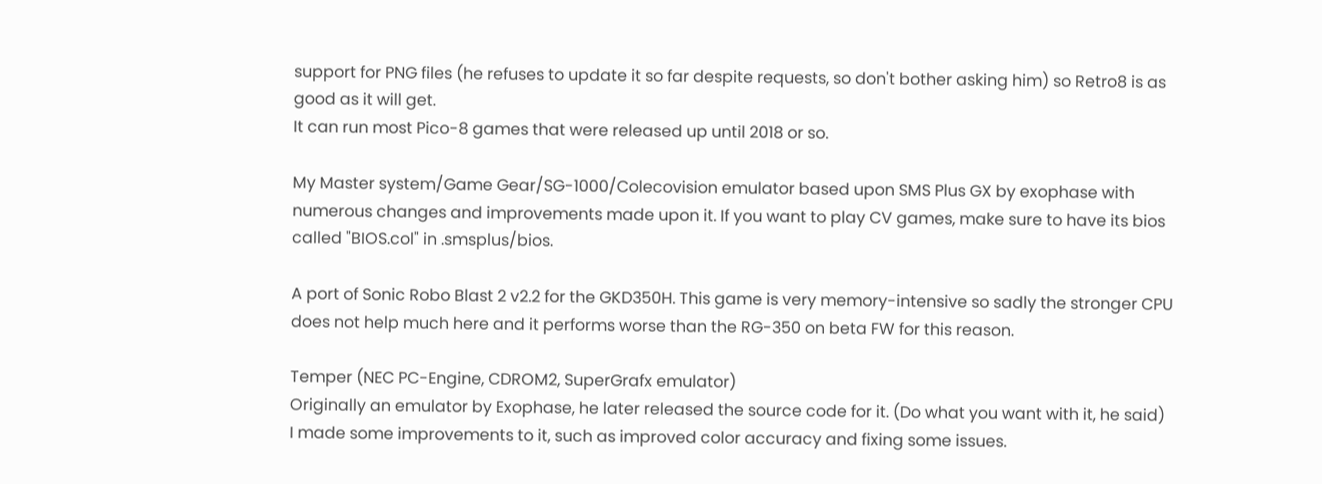support for PNG files (he refuses to update it so far despite requests, so don't bother asking him) so Retro8 is as good as it will get.
It can run most Pico-8 games that were released up until 2018 or so.

My Master system/Game Gear/SG-1000/Colecovision emulator based upon SMS Plus GX by exophase with numerous changes and improvements made upon it. If you want to play CV games, make sure to have its bios called "BIOS.col" in .smsplus/bios.

A port of Sonic Robo Blast 2 v2.2 for the GKD350H. This game is very memory-intensive so sadly the stronger CPU does not help much here and it performs worse than the RG-350 on beta FW for this reason.

Temper (NEC PC-Engine, CDROM2, SuperGrafx emulator)
Originally an emulator by Exophase, he later released the source code for it. (Do what you want with it, he said)
I made some improvements to it, such as improved color accuracy and fixing some issues.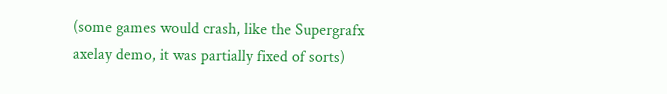(some games would crash, like the Supergrafx axelay demo, it was partially fixed of sorts)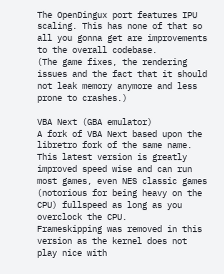The OpenDingux port features IPU scaling. This has none of that so all you gonna get are improvements to the overall codebase.
(The game fixes, the rendering issues and the fact that it should not leak memory anymore and less prone to crashes.)

VBA Next (GBA emulator)
A fork of VBA Next based upon the libretro fork of the same name. This latest version is greatly improved speed wise and can run most games, even NES classic games (notorious for being heavy on the CPU) fullspeed as long as you overclock the CPU.
Frameskipping was removed in this version as the kernel does not play nice with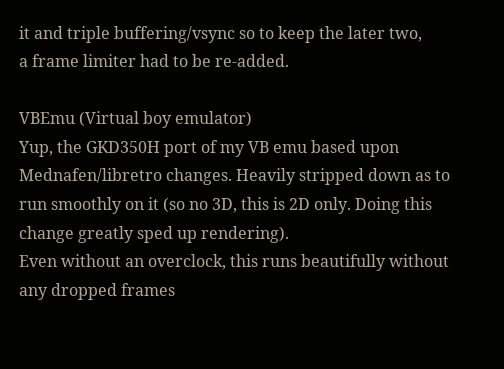it and triple buffering/vsync so to keep the later two,
a frame limiter had to be re-added.

VBEmu (Virtual boy emulator)
Yup, the GKD350H port of my VB emu based upon Mednafen/libretro changes. Heavily stripped down as to run smoothly on it (so no 3D, this is 2D only. Doing this change greatly sped up rendering).
Even without an overclock, this runs beautifully without any dropped frames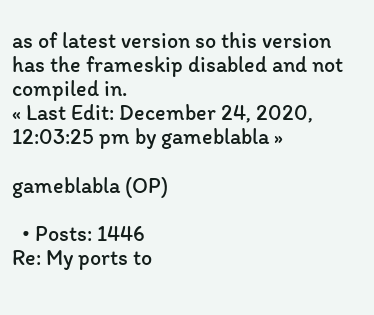as of latest version so this version has the frameskip disabled and not compiled in.
« Last Edit: December 24, 2020, 12:03:25 pm by gameblabla »

gameblabla (OP)

  • Posts: 1446
Re: My ports to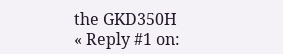the GKD350H
« Reply #1 on: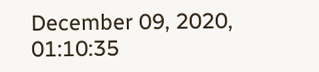December 09, 2020, 01:10:35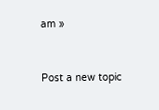am »


Post a new topic